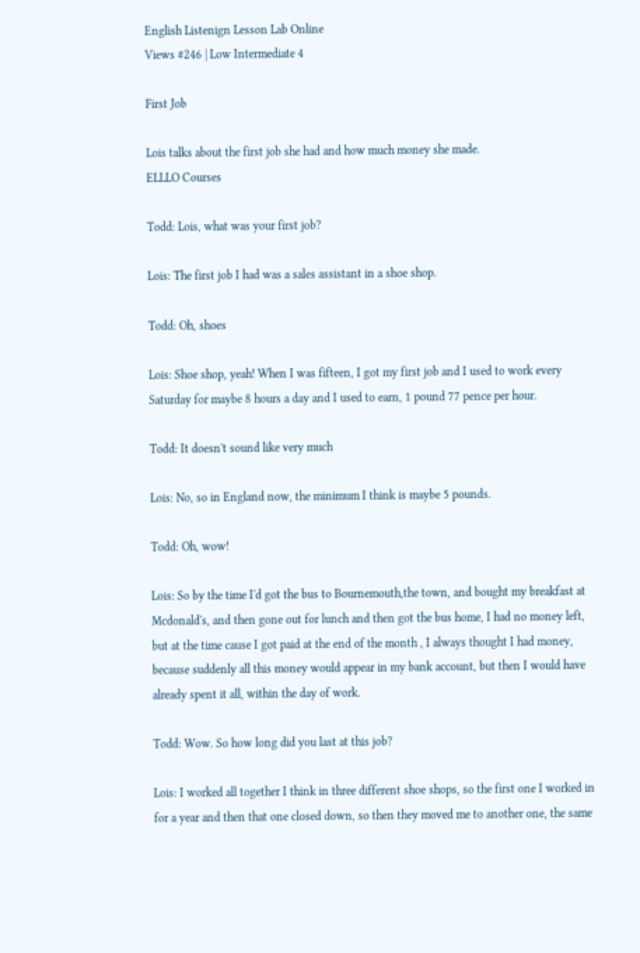English Listenign Lesson Lab Online
Views #246 | Low Intermediate 4

First Job

Lois talks about the first job she had and how much money she made.
ELLLO Courses

Todd: Lois, what was your first job?

Lois: The first job I had was a sales assistant in a shoe shop.

Todd: Oh, shoes

Lois: Shoe shop, yeah! When I was fifteen, I got my first job and I used to work every Saturday for maybe 8 hours a day and I used to earn, 1 pound 77 pence per hour.

Todd: It doesn't sound like very much

Lois: No, so in England now, the minimum I think is maybe 5 pounds.

Todd: Oh, wow!

Lois: So by the time I'd got the bus to Bournemouth,the town, and bought my breakfast at Mcdonald's, and then gone out for lunch and then got the bus home, I had no money left, but at the time cause I got paid at the end of the month , I always thought I had money, because suddenly all this money would appear in my bank account, but then I would have already spent it all, within the day of work.

Todd: Wow. So how long did you last at this job?

Lois: I worked all together I think in three different shoe shops, so the first one I worked in for a year and then that one closed down, so then they moved me to another one, the same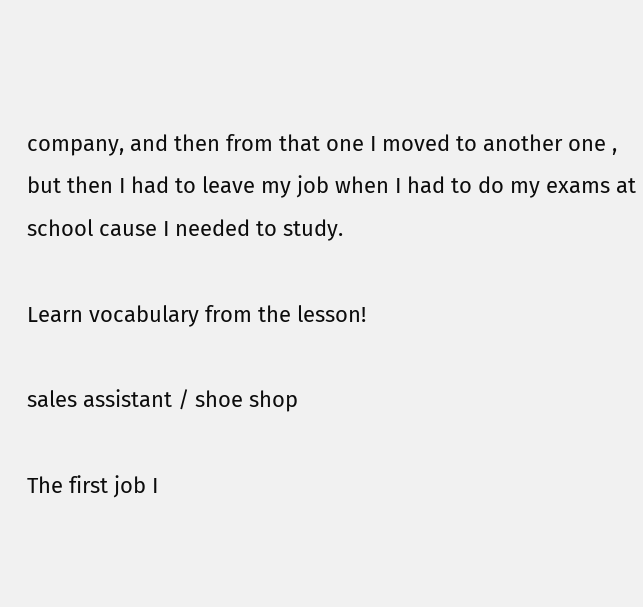company, and then from that one I moved to another one , but then I had to leave my job when I had to do my exams at school cause I needed to study.

Learn vocabulary from the lesson!

sales assistant / shoe shop

The first job I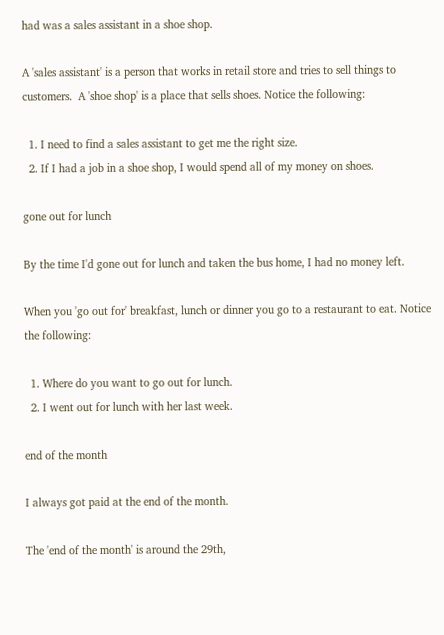had was a sales assistant in a shoe shop.

A 'sales assistant' is a person that works in retail store and tries to sell things to customers.  A 'shoe shop' is a place that sells shoes. Notice the following:

  1. I need to find a sales assistant to get me the right size.
  2. If I had a job in a shoe shop, I would spend all of my money on shoes.

gone out for lunch

By the time I'd gone out for lunch and taken the bus home, I had no money left.

When you 'go out for' breakfast, lunch or dinner you go to a restaurant to eat. Notice the following:

  1. Where do you want to go out for lunch.
  2. I went out for lunch with her last week.

end of the month

I always got paid at the end of the month.

The 'end of the month' is around the 29th,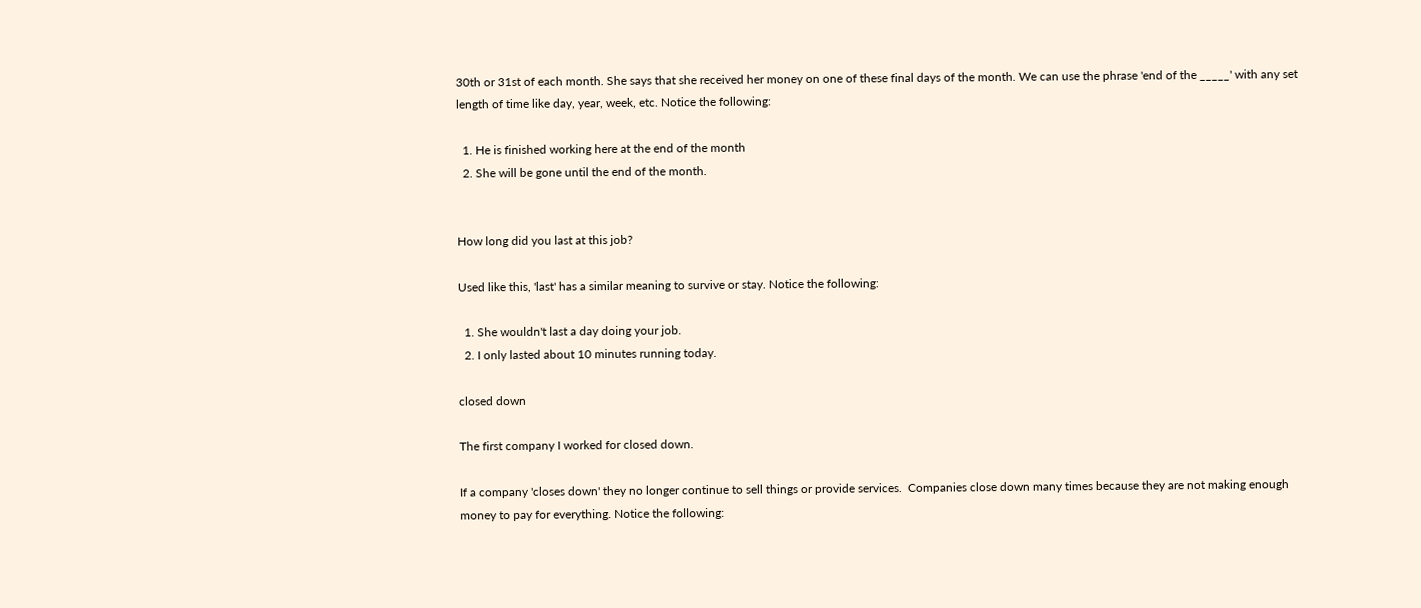30th or 31st of each month. She says that she received her money on one of these final days of the month. We can use the phrase 'end of the _____' with any set length of time like day, year, week, etc. Notice the following:

  1. He is finished working here at the end of the month
  2. She will be gone until the end of the month.


How long did you last at this job?

Used like this, 'last' has a similar meaning to survive or stay. Notice the following:

  1. She wouldn't last a day doing your job.
  2. I only lasted about 10 minutes running today.

closed down

The first company I worked for closed down.

If a company 'closes down' they no longer continue to sell things or provide services.  Companies close down many times because they are not making enough money to pay for everything. Notice the following: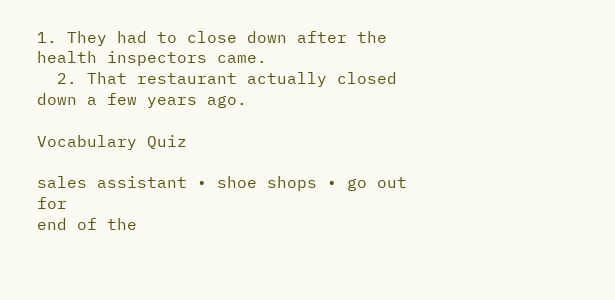1. They had to close down after the health inspectors came.
  2. That restaurant actually closed down a few years ago.

Vocabulary Quiz

sales assistant • shoe shops • go out for
end of the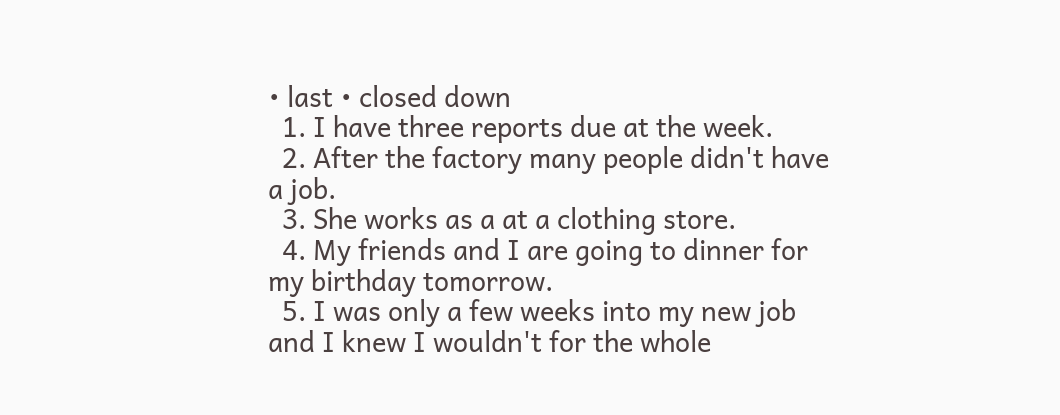• last • closed down
  1. I have three reports due at the week.
  2. After the factory many people didn't have a job.
  3. She works as a at a clothing store.
  4. My friends and I are going to dinner for my birthday tomorrow.
  5. I was only a few weeks into my new job and I knew I wouldn't for the whole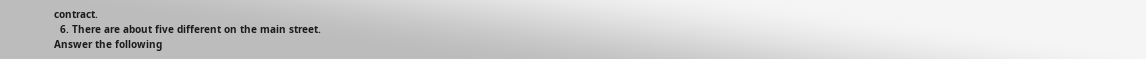contract.
  6. There are about five different on the main street.
Answer the following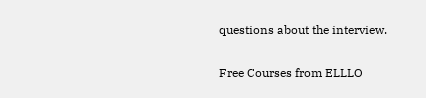questions about the interview.

Free Courses from ELLLO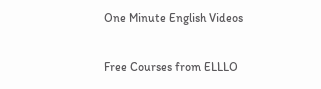One Minute English Videos

Free Courses from ELLLO